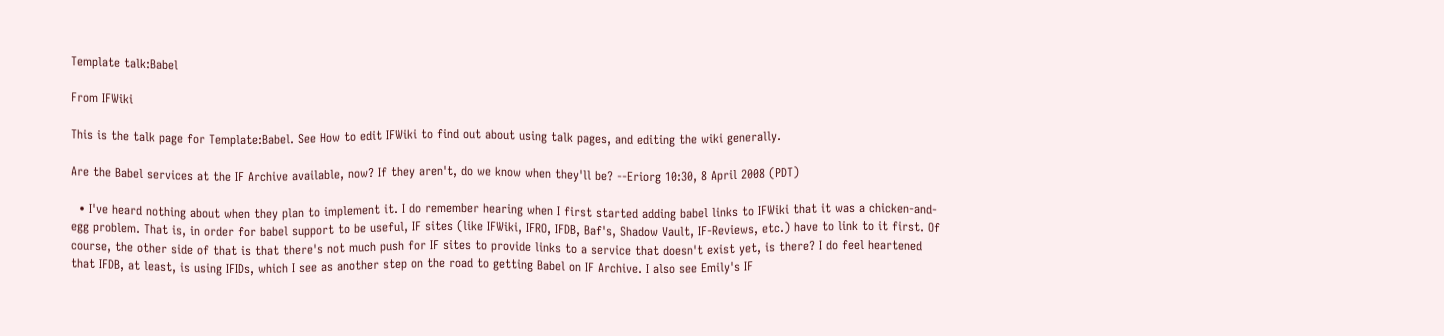Template talk:Babel

From IFWiki

This is the talk page for Template:Babel. See How to edit IFWiki to find out about using talk pages, and editing the wiki generally.

Are the Babel services at the IF Archive available, now? If they aren't, do we know when they'll be? --Eriorg 10:30, 8 April 2008 (PDT)

  • I've heard nothing about when they plan to implement it. I do remember hearing when I first started adding babel links to IFWiki that it was a chicken-and-egg problem. That is, in order for babel support to be useful, IF sites (like IFWiki, IFRO, IFDB, Baf's, Shadow Vault, IF-Reviews, etc.) have to link to it first. Of course, the other side of that is that there's not much push for IF sites to provide links to a service that doesn't exist yet, is there? I do feel heartened that IFDB, at least, is using IFIDs, which I see as another step on the road to getting Babel on IF Archive. I also see Emily's IF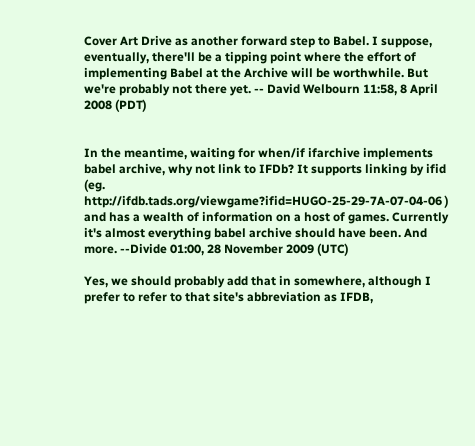Cover Art Drive as another forward step to Babel. I suppose, eventually, there'll be a tipping point where the effort of implementing Babel at the Archive will be worthwhile. But we're probably not there yet. -- David Welbourn 11:58, 8 April 2008 (PDT)


In the meantime, waiting for when/if ifarchive implements babel archive, why not link to IFDb? It supports linking by ifid (eg. http://ifdb.tads.org/viewgame?ifid=HUGO-25-29-7A-07-04-06 ) and has a wealth of information on a host of games. Currently it's almost everything babel archive should have been. And more. --Divide 01:00, 28 November 2009 (UTC)

Yes, we should probably add that in somewhere, although I prefer to refer to that site's abbreviation as IFDB,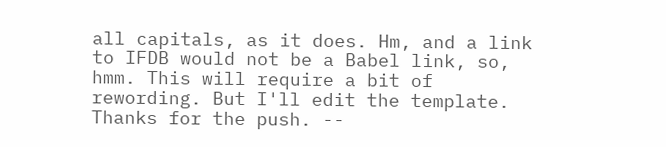all capitals, as it does. Hm, and a link to IFDB would not be a Babel link, so, hmm. This will require a bit of rewording. But I'll edit the template. Thanks for the push. --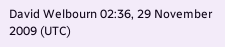David Welbourn 02:36, 29 November 2009 (UTC)